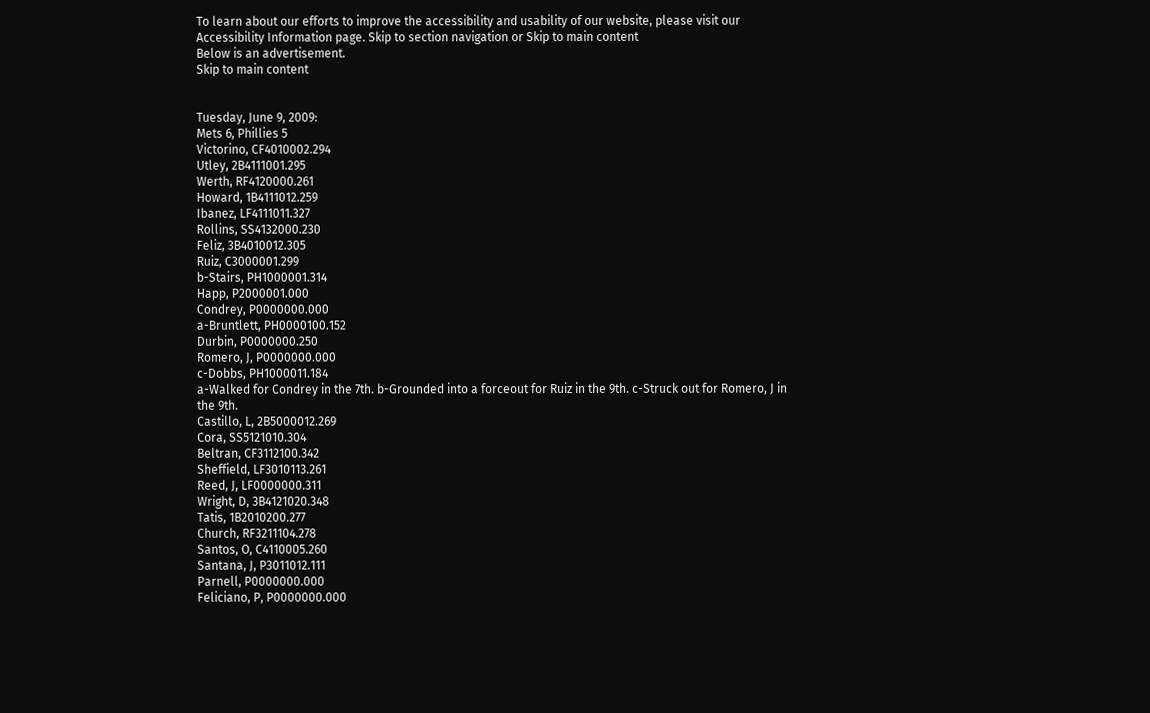To learn about our efforts to improve the accessibility and usability of our website, please visit our Accessibility Information page. Skip to section navigation or Skip to main content
Below is an advertisement.
Skip to main content


Tuesday, June 9, 2009:
Mets 6, Phillies 5
Victorino, CF4010002.294
Utley, 2B4111001.295
Werth, RF4120000.261
Howard, 1B4111012.259
Ibanez, LF4111011.327
Rollins, SS4132000.230
Feliz, 3B4010012.305
Ruiz, C3000001.299
b-Stairs, PH1000001.314
Happ, P2000001.000
Condrey, P0000000.000
a-Bruntlett, PH0000100.152
Durbin, P0000000.250
Romero, J, P0000000.000
c-Dobbs, PH1000011.184
a-Walked for Condrey in the 7th. b-Grounded into a forceout for Ruiz in the 9th. c-Struck out for Romero, J in the 9th.
Castillo, L, 2B5000012.269
Cora, SS5121010.304
Beltran, CF3112100.342
Sheffield, LF3010113.261
Reed, J, LF0000000.311
Wright, D, 3B4121020.348
Tatis, 1B2010200.277
Church, RF3211104.278
Santos, O, C4110005.260
Santana, J, P3011012.111
Parnell, P0000000.000
Feliciano, P, P0000000.000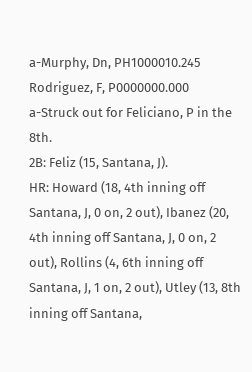a-Murphy, Dn, PH1000010.245
Rodriguez, F, P0000000.000
a-Struck out for Feliciano, P in the 8th.
2B: Feliz (15, Santana, J).
HR: Howard (18, 4th inning off Santana, J, 0 on, 2 out), Ibanez (20, 4th inning off Santana, J, 0 on, 2 out), Rollins (4, 6th inning off Santana, J, 1 on, 2 out), Utley (13, 8th inning off Santana,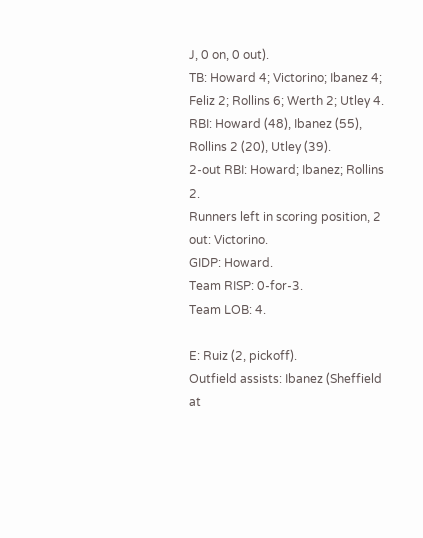J, 0 on, 0 out).
TB: Howard 4; Victorino; Ibanez 4; Feliz 2; Rollins 6; Werth 2; Utley 4.
RBI: Howard (48), Ibanez (55), Rollins 2 (20), Utley (39).
2-out RBI: Howard; Ibanez; Rollins 2.
Runners left in scoring position, 2 out: Victorino.
GIDP: Howard.
Team RISP: 0-for-3.
Team LOB: 4.

E: Ruiz (2, pickoff).
Outfield assists: Ibanez (Sheffield at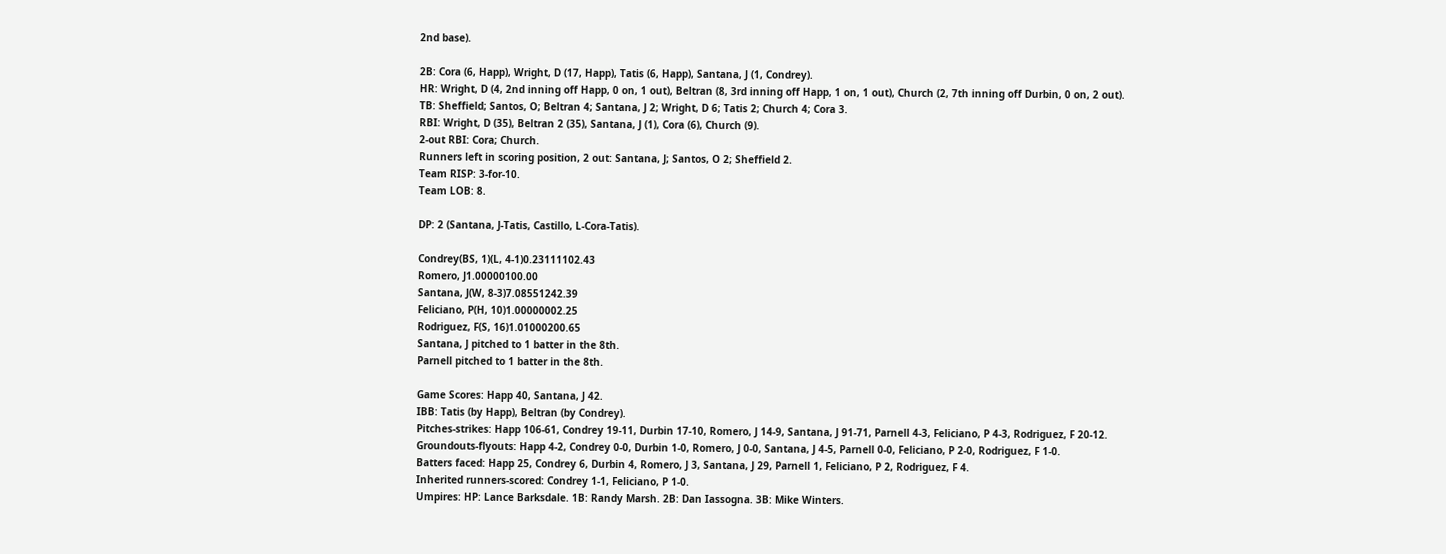2nd base).

2B: Cora (6, Happ), Wright, D (17, Happ), Tatis (6, Happ), Santana, J (1, Condrey).
HR: Wright, D (4, 2nd inning off Happ, 0 on, 1 out), Beltran (8, 3rd inning off Happ, 1 on, 1 out), Church (2, 7th inning off Durbin, 0 on, 2 out).
TB: Sheffield; Santos, O; Beltran 4; Santana, J 2; Wright, D 6; Tatis 2; Church 4; Cora 3.
RBI: Wright, D (35), Beltran 2 (35), Santana, J (1), Cora (6), Church (9).
2-out RBI: Cora; Church.
Runners left in scoring position, 2 out: Santana, J; Santos, O 2; Sheffield 2.
Team RISP: 3-for-10.
Team LOB: 8.

DP: 2 (Santana, J-Tatis, Castillo, L-Cora-Tatis).

Condrey(BS, 1)(L, 4-1)0.23111102.43
Romero, J1.00000100.00
Santana, J(W, 8-3)7.08551242.39
Feliciano, P(H, 10)1.00000002.25
Rodriguez, F(S, 16)1.01000200.65
Santana, J pitched to 1 batter in the 8th.
Parnell pitched to 1 batter in the 8th.

Game Scores: Happ 40, Santana, J 42.
IBB: Tatis (by Happ), Beltran (by Condrey).
Pitches-strikes: Happ 106-61, Condrey 19-11, Durbin 17-10, Romero, J 14-9, Santana, J 91-71, Parnell 4-3, Feliciano, P 4-3, Rodriguez, F 20-12.
Groundouts-flyouts: Happ 4-2, Condrey 0-0, Durbin 1-0, Romero, J 0-0, Santana, J 4-5, Parnell 0-0, Feliciano, P 2-0, Rodriguez, F 1-0.
Batters faced: Happ 25, Condrey 6, Durbin 4, Romero, J 3, Santana, J 29, Parnell 1, Feliciano, P 2, Rodriguez, F 4.
Inherited runners-scored: Condrey 1-1, Feliciano, P 1-0.
Umpires: HP: Lance Barksdale. 1B: Randy Marsh. 2B: Dan Iassogna. 3B: Mike Winters.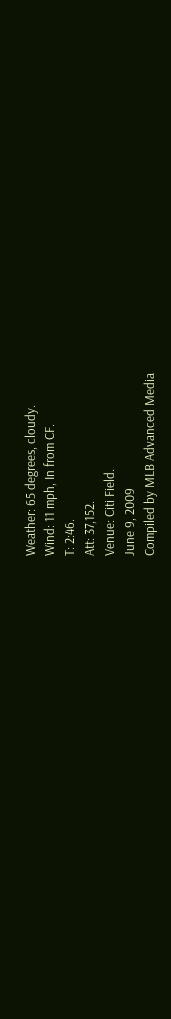Weather: 65 degrees, cloudy.
Wind: 11 mph, In from CF.
T: 2:46.
Att: 37,152.
Venue: Citi Field.
June 9, 2009
Compiled by MLB Advanced Media